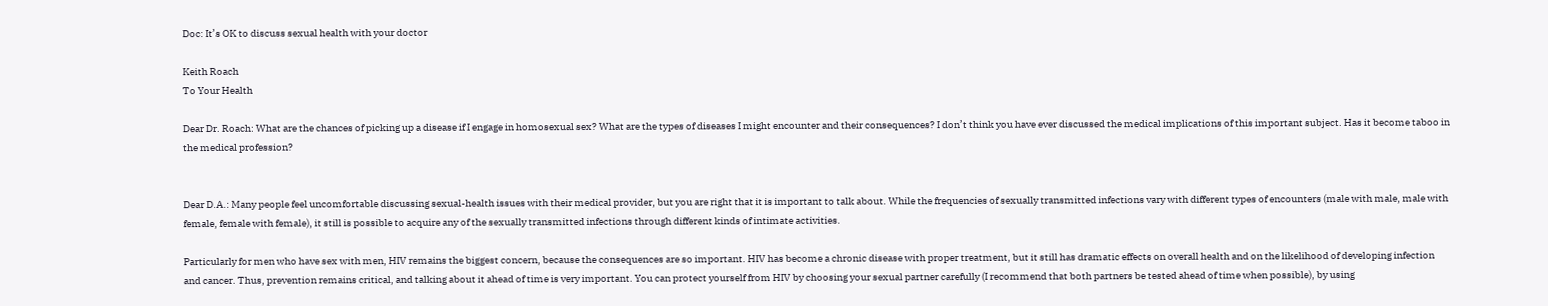Doc: It’s OK to discuss sexual health with your doctor

Keith Roach
To Your Health

Dear Dr. Roach: What are the chances of picking up a disease if I engage in homosexual sex? What are the types of diseases I might encounter and their consequences? I don’t think you have ever discussed the medical implications of this important subject. Has it become taboo in the medical profession?


Dear D.A.: Many people feel uncomfortable discussing sexual-health issues with their medical provider, but you are right that it is important to talk about. While the frequencies of sexually transmitted infections vary with different types of encounters (male with male, male with female, female with female), it still is possible to acquire any of the sexually transmitted infections through different kinds of intimate activities.

Particularly for men who have sex with men, HIV remains the biggest concern, because the consequences are so important. HIV has become a chronic disease with proper treatment, but it still has dramatic effects on overall health and on the likelihood of developing infection and cancer. Thus, prevention remains critical, and talking about it ahead of time is very important. You can protect yourself from HIV by choosing your sexual partner carefully (I recommend that both partners be tested ahead of time when possible), by using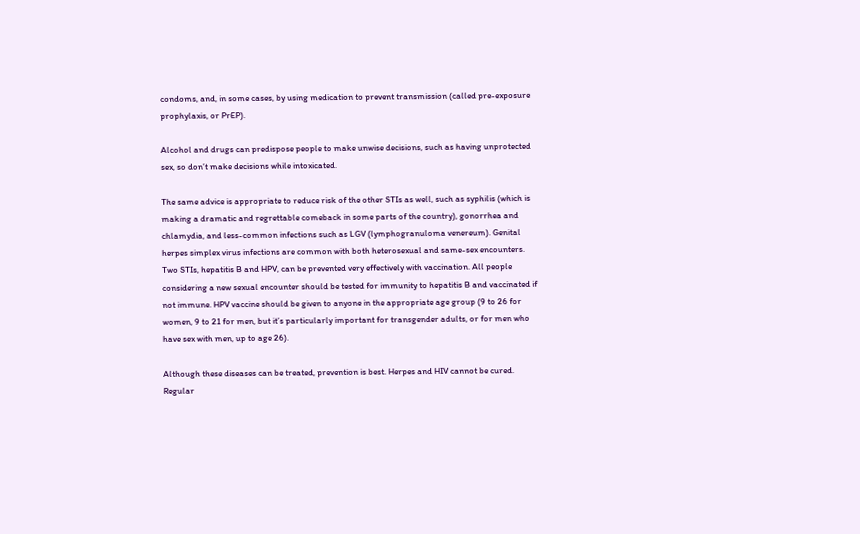condoms, and, in some cases, by using medication to prevent transmission (called pre-exposure prophylaxis, or PrEP).

Alcohol and drugs can predispose people to make unwise decisions, such as having unprotected sex, so don’t make decisions while intoxicated.

The same advice is appropriate to reduce risk of the other STIs as well, such as syphilis (which is making a dramatic and regrettable comeback in some parts of the country), gonorrhea and chlamydia, and less-common infections such as LGV (lymphogranuloma venereum). Genital herpes simplex virus infections are common with both heterosexual and same-sex encounters. Two STIs, hepatitis B and HPV, can be prevented very effectively with vaccination. All people considering a new sexual encounter should be tested for immunity to hepatitis B and vaccinated if not immune. HPV vaccine should be given to anyone in the appropriate age group (9 to 26 for women, 9 to 21 for men, but it’s particularly important for transgender adults, or for men who have sex with men, up to age 26).

Although these diseases can be treated, prevention is best. Herpes and HIV cannot be cured. Regular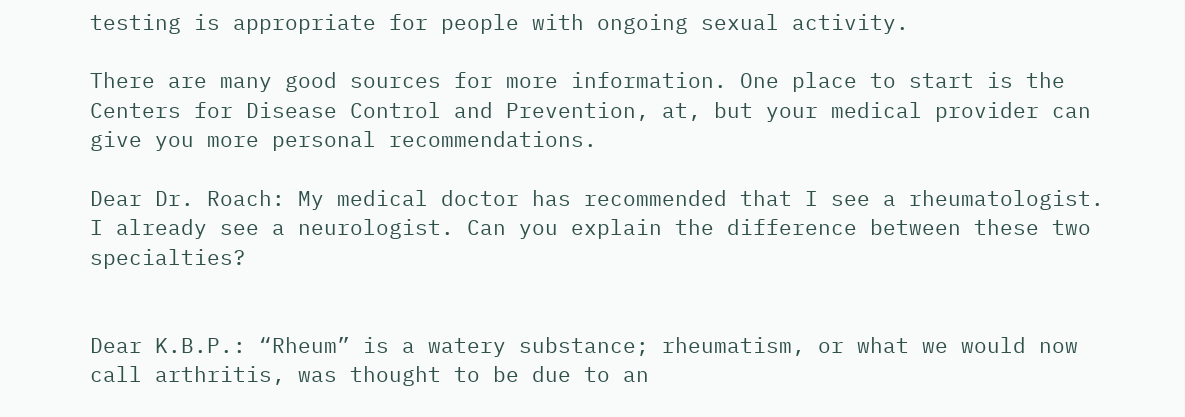testing is appropriate for people with ongoing sexual activity.

There are many good sources for more information. One place to start is the Centers for Disease Control and Prevention, at, but your medical provider can give you more personal recommendations.

Dear Dr. Roach: My medical doctor has recommended that I see a rheumatologist. I already see a neurologist. Can you explain the difference between these two specialties?


Dear K.B.P.: “Rheum” is a watery substance; rheumatism, or what we would now call arthritis, was thought to be due to an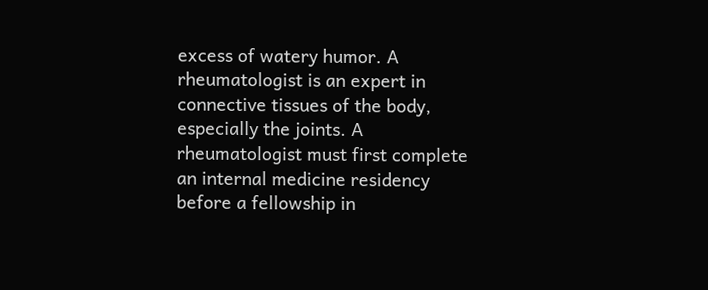excess of watery humor. A rheumatologist is an expert in connective tissues of the body, especially the joints. A rheumatologist must first complete an internal medicine residency before a fellowship in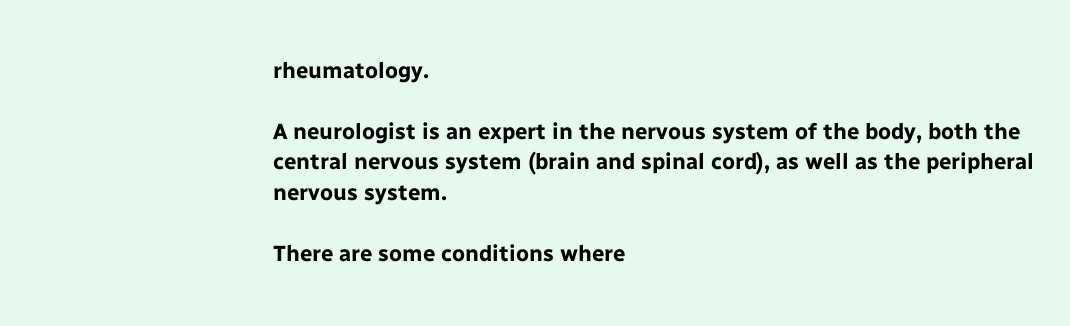rheumatology.

A neurologist is an expert in the nervous system of the body, both the central nervous system (brain and spinal cord), as well as the peripheral nervous system.

There are some conditions where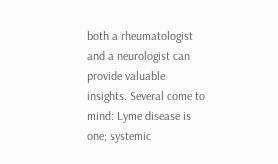both a rheumatologist and a neurologist can provide valuable insights. Several come to mind: Lyme disease is one; systemic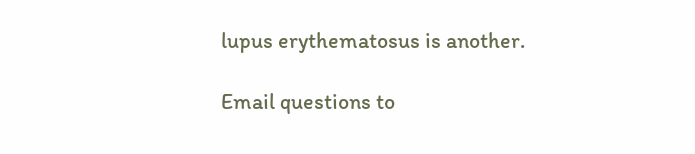lupus erythematosus is another.

Email questions to